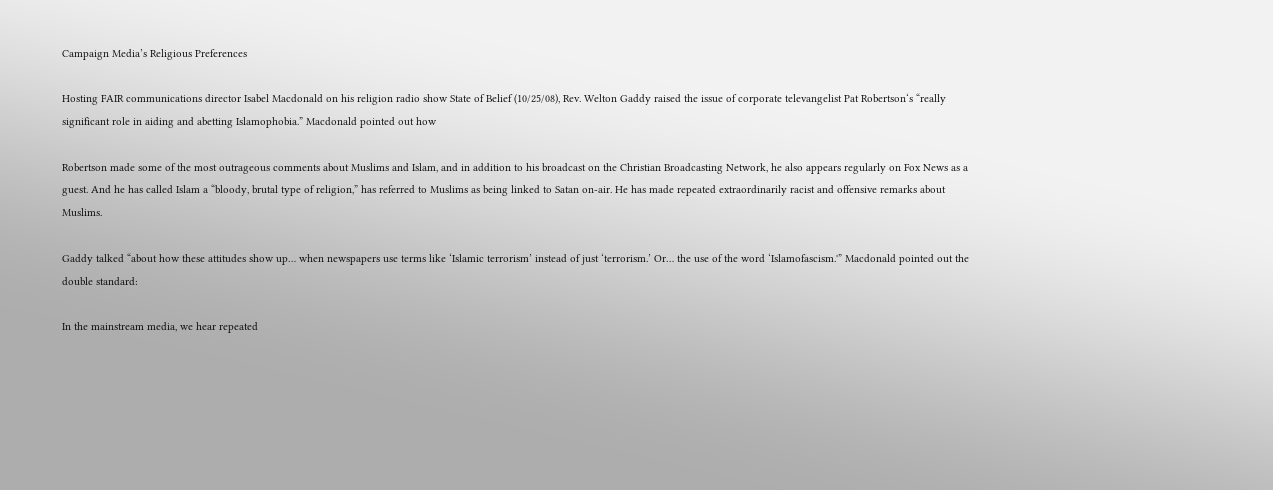Campaign Media’s Religious Preferences

Hosting FAIR communications director Isabel Macdonald on his religion radio show State of Belief (10/25/08), Rev. Welton Gaddy raised the issue of corporate televangelist Pat Robertson‘s “really significant role in aiding and abetting Islamophobia.” Macdonald pointed out how

Robertson made some of the most outrageous comments about Muslims and Islam, and in addition to his broadcast on the Christian Broadcasting Network, he also appears regularly on Fox News as a guest. And he has called Islam a “bloody, brutal type of religion,” has referred to Muslims as being linked to Satan on-air. He has made repeated extraordinarily racist and offensive remarks about Muslims.

Gaddy talked “about how these attitudes show up… when newspapers use terms like ‘Islamic terrorism’ instead of just ‘terrorism.’ Or… the use of the word ‘Islamofascism.'” Macdonald pointed out the double standard:

In the mainstream media, we hear repeated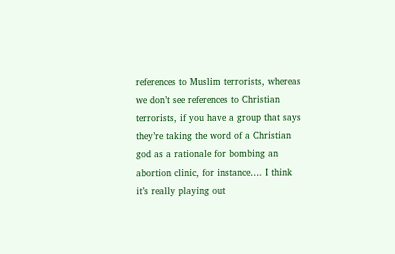references to Muslim terrorists, whereas we don’t see references to Christian terrorists, if you have a group that says they’re taking the word of a Christian god as a rationale for bombing an abortion clinic, for instance…. I think it’s really playing out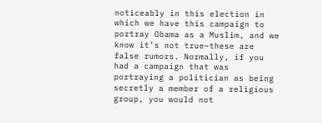noticeably in this election in which we have this campaign to portray Obama as a Muslim, and we know it’s not true–these are false rumors. Normally, if you had a campaign that was portraying a politician as being secretly a member of a religious group, you would not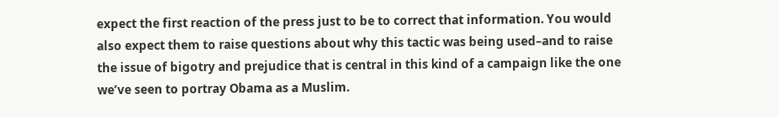expect the first reaction of the press just to be to correct that information. You would also expect them to raise questions about why this tactic was being used–and to raise the issue of bigotry and prejudice that is central in this kind of a campaign like the one we’ve seen to portray Obama as a Muslim.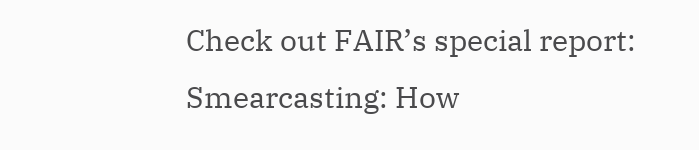Check out FAIR’s special report: Smearcasting: How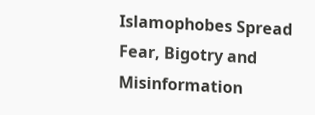Islamophobes Spread Fear, Bigotry and Misinformation